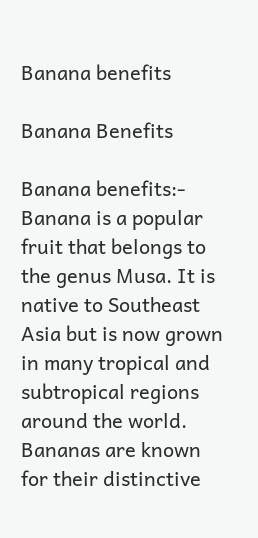Banana benefits

Banana Benefits

Banana benefits:- Banana is a popular fruit that belongs to the genus Musa. It is native to Southeast Asia but is now grown in many tropical and subtropical regions around the world. Bananas are known for their distinctive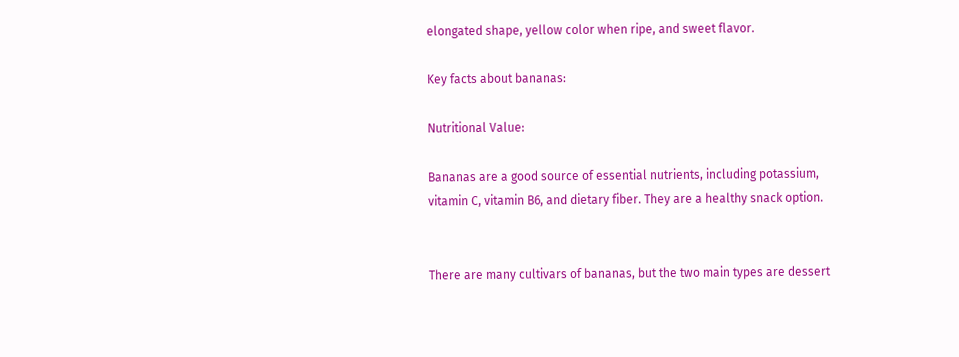elongated shape, yellow color when ripe, and sweet flavor.

Key facts about bananas:

Nutritional Value:

Bananas are a good source of essential nutrients, including potassium, vitamin C, vitamin B6, and dietary fiber. They are a healthy snack option.


There are many cultivars of bananas, but the two main types are dessert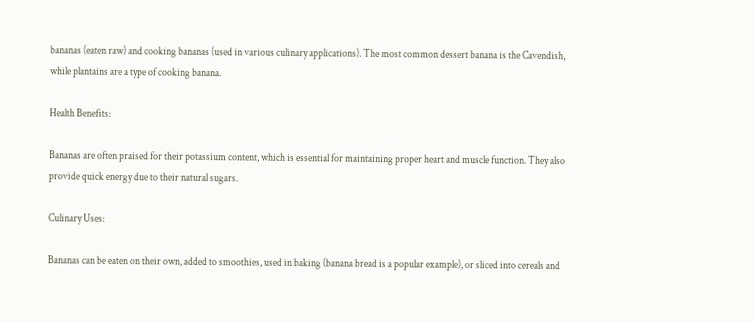bananas (eaten raw) and cooking bananas (used in various culinary applications). The most common dessert banana is the Cavendish, while plantains are a type of cooking banana.

Health Benefits:

Bananas are often praised for their potassium content, which is essential for maintaining proper heart and muscle function. They also provide quick energy due to their natural sugars.

Culinary Uses:

Bananas can be eaten on their own, added to smoothies, used in baking (banana bread is a popular example), or sliced into cereals and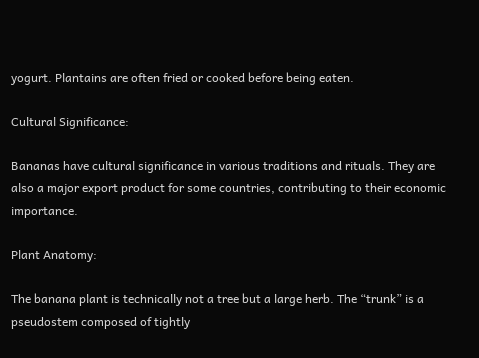yogurt. Plantains are often fried or cooked before being eaten.

Cultural Significance:

Bananas have cultural significance in various traditions and rituals. They are also a major export product for some countries, contributing to their economic importance.

Plant Anatomy:

The banana plant is technically not a tree but a large herb. The “trunk” is a pseudostem composed of tightly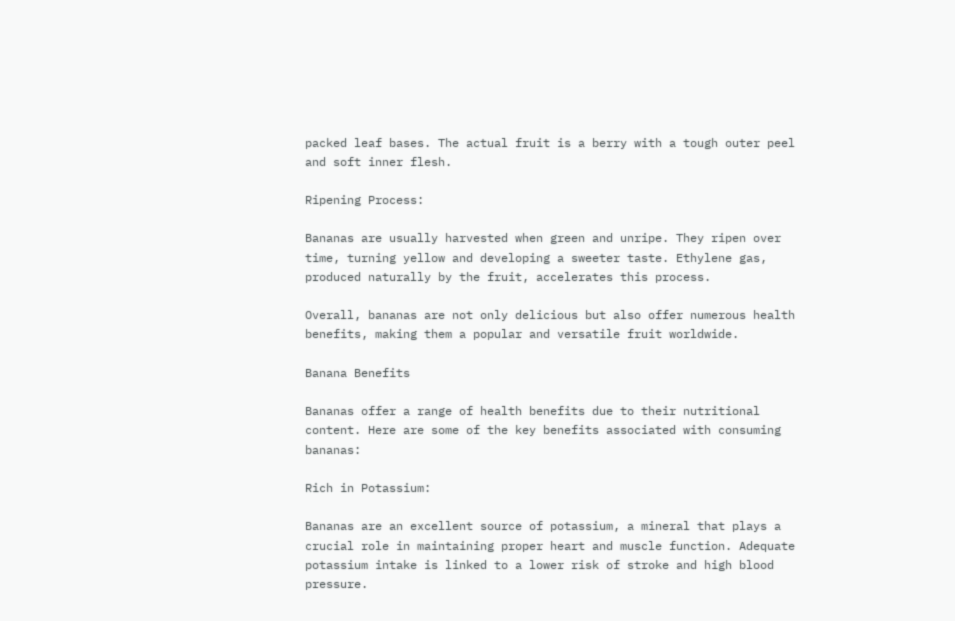packed leaf bases. The actual fruit is a berry with a tough outer peel and soft inner flesh.

Ripening Process:

Bananas are usually harvested when green and unripe. They ripen over time, turning yellow and developing a sweeter taste. Ethylene gas, produced naturally by the fruit, accelerates this process.

Overall, bananas are not only delicious but also offer numerous health benefits, making them a popular and versatile fruit worldwide.

Banana Benefits

Bananas offer a range of health benefits due to their nutritional content. Here are some of the key benefits associated with consuming bananas:

Rich in Potassium:

Bananas are an excellent source of potassium, a mineral that plays a crucial role in maintaining proper heart and muscle function. Adequate potassium intake is linked to a lower risk of stroke and high blood pressure.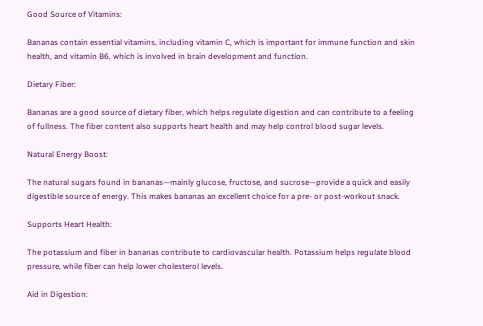Good Source of Vitamins:

Bananas contain essential vitamins, including vitamin C, which is important for immune function and skin health, and vitamin B6, which is involved in brain development and function.

Dietary Fiber:

Bananas are a good source of dietary fiber, which helps regulate digestion and can contribute to a feeling of fullness. The fiber content also supports heart health and may help control blood sugar levels.

Natural Energy Boost:

The natural sugars found in bananas—mainly glucose, fructose, and sucrose—provide a quick and easily digestible source of energy. This makes bananas an excellent choice for a pre- or post-workout snack.

Supports Heart Health:

The potassium and fiber in bananas contribute to cardiovascular health. Potassium helps regulate blood pressure, while fiber can help lower cholesterol levels.

Aid in Digestion: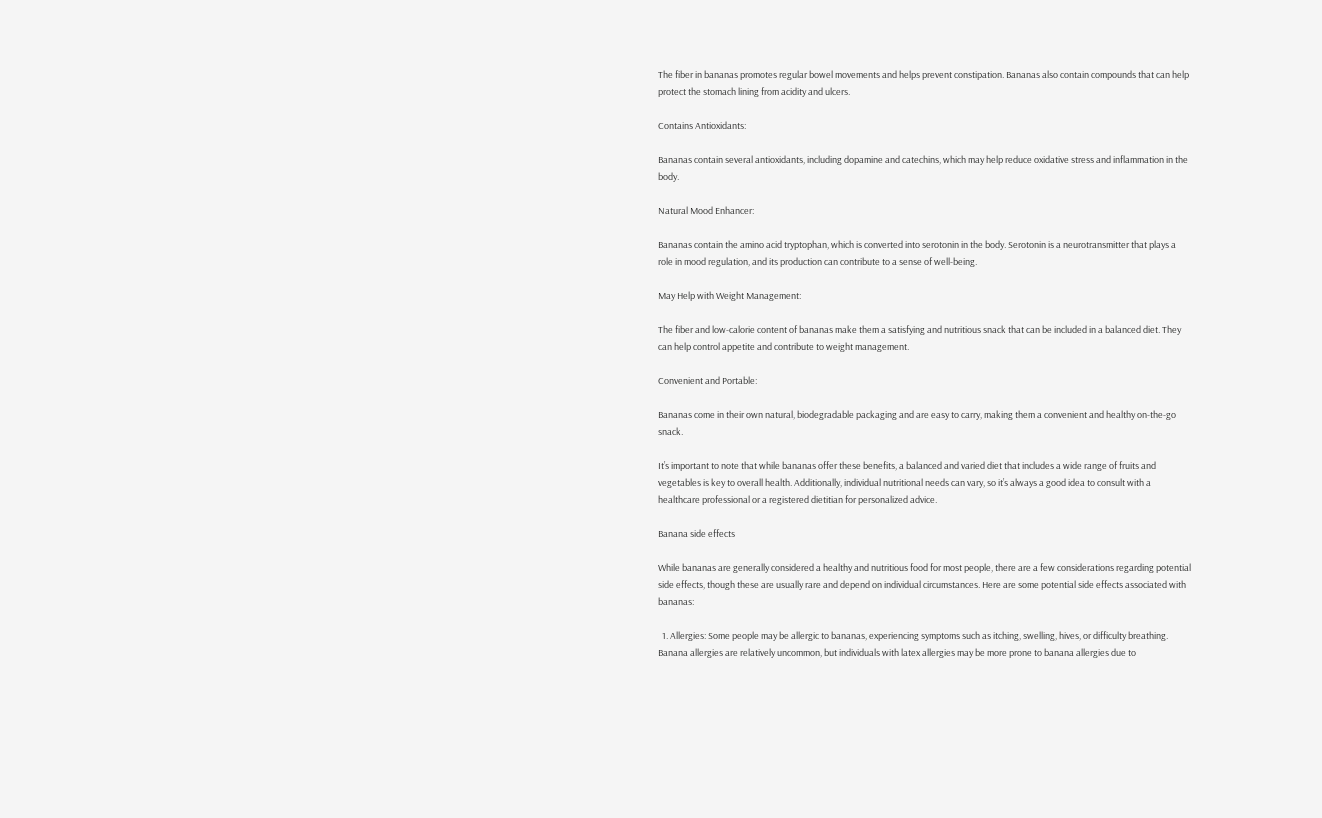The fiber in bananas promotes regular bowel movements and helps prevent constipation. Bananas also contain compounds that can help protect the stomach lining from acidity and ulcers.

Contains Antioxidants:

Bananas contain several antioxidants, including dopamine and catechins, which may help reduce oxidative stress and inflammation in the body.

Natural Mood Enhancer:

Bananas contain the amino acid tryptophan, which is converted into serotonin in the body. Serotonin is a neurotransmitter that plays a role in mood regulation, and its production can contribute to a sense of well-being.

May Help with Weight Management:

The fiber and low-calorie content of bananas make them a satisfying and nutritious snack that can be included in a balanced diet. They can help control appetite and contribute to weight management.

Convenient and Portable:

Bananas come in their own natural, biodegradable packaging and are easy to carry, making them a convenient and healthy on-the-go snack.

It’s important to note that while bananas offer these benefits, a balanced and varied diet that includes a wide range of fruits and vegetables is key to overall health. Additionally, individual nutritional needs can vary, so it’s always a good idea to consult with a healthcare professional or a registered dietitian for personalized advice.

Banana side effects

While bananas are generally considered a healthy and nutritious food for most people, there are a few considerations regarding potential side effects, though these are usually rare and depend on individual circumstances. Here are some potential side effects associated with bananas:

  1. Allergies: Some people may be allergic to bananas, experiencing symptoms such as itching, swelling, hives, or difficulty breathing. Banana allergies are relatively uncommon, but individuals with latex allergies may be more prone to banana allergies due to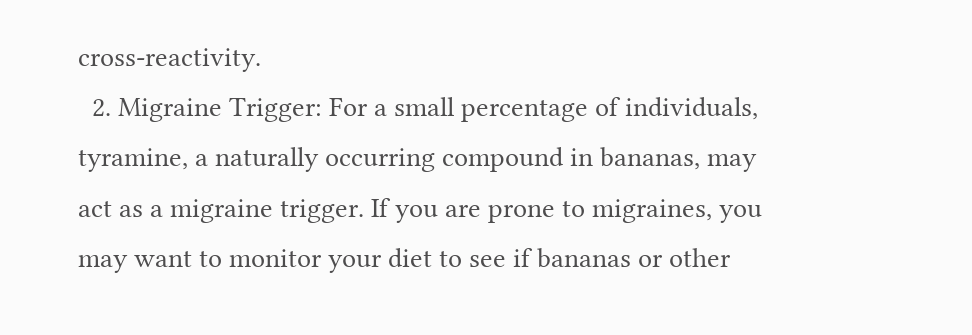cross-reactivity.
  2. Migraine Trigger: For a small percentage of individuals, tyramine, a naturally occurring compound in bananas, may act as a migraine trigger. If you are prone to migraines, you may want to monitor your diet to see if bananas or other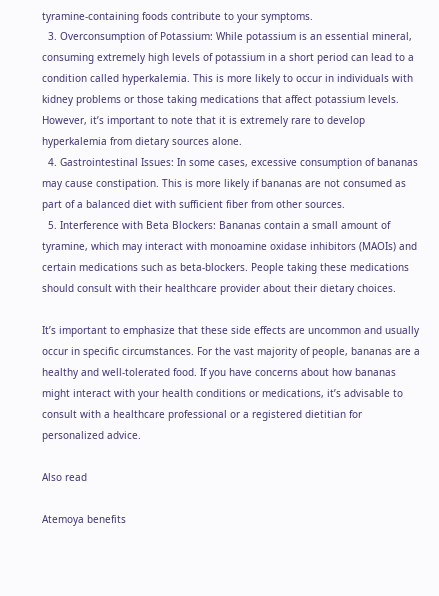tyramine-containing foods contribute to your symptoms.
  3. Overconsumption of Potassium: While potassium is an essential mineral, consuming extremely high levels of potassium in a short period can lead to a condition called hyperkalemia. This is more likely to occur in individuals with kidney problems or those taking medications that affect potassium levels. However, it’s important to note that it is extremely rare to develop hyperkalemia from dietary sources alone.
  4. Gastrointestinal Issues: In some cases, excessive consumption of bananas may cause constipation. This is more likely if bananas are not consumed as part of a balanced diet with sufficient fiber from other sources.
  5. Interference with Beta Blockers: Bananas contain a small amount of tyramine, which may interact with monoamine oxidase inhibitors (MAOIs) and certain medications such as beta-blockers. People taking these medications should consult with their healthcare provider about their dietary choices.

It’s important to emphasize that these side effects are uncommon and usually occur in specific circumstances. For the vast majority of people, bananas are a healthy and well-tolerated food. If you have concerns about how bananas might interact with your health conditions or medications, it’s advisable to consult with a healthcare professional or a registered dietitian for personalized advice.

Also read

Atemoya benefits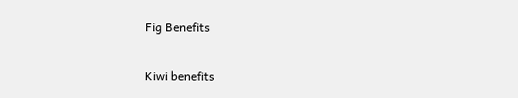Fig Benefits

Kiwi benefits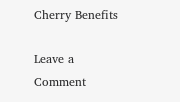Cherry Benefits

Leave a Comment